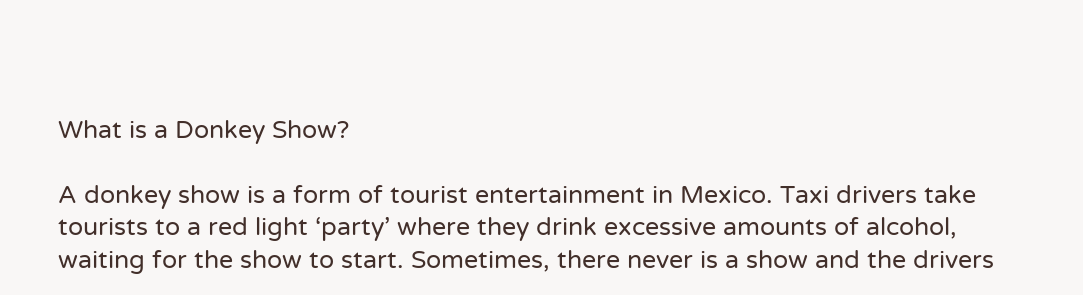What is a Donkey Show?

A donkey show is a form of tourist entertainment in Mexico. Taxi drivers take tourists to a red light ‘party’ where they drink excessive amounts of alcohol, waiting for the show to start. Sometimes, there never is a show and the drivers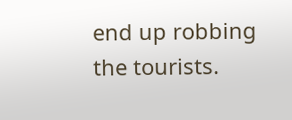end up robbing the tourists.